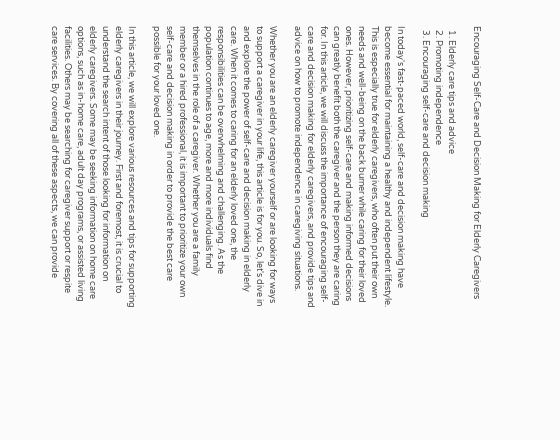Encouraging Self-Care and Decision Making for Elderly Caregivers

  1. Elderly care tips and advice
  2. Promoting independence
  3. Encouraging self-care and decision making

In today's fast-paced world, self-care and decision making have become essential for maintaining a healthy and independent lifestyle. This is especially true for elderly caregivers, who often put their own needs and well-being on the back burner while caring for their loved ones. However, prioritizing self-care and making informed decisions can greatly benefit both the caregiver and the person they are caring for. In this article, we will discuss the importance of encouraging self-care and decision making for elderly caregivers, and provide tips and advice on how to promote independence in caregiving situations.

Whether you are an elderly caregiver yourself or are looking for ways to support a caregiver in your life, this article is for you. So, let's dive in and explore the power of self-care and decision making in elderly care. When it comes to caring for an elderly loved one, the responsibilities can be overwhelming and challenging. As the population continues to age, more and more individuals find themselves in the role of a caregiver. Whether you are a family member or a hired professional, it is important to prioritize your own self-care and decision making in order to provide the best care possible for your loved one.

In this article, we will explore various resources and tips for supporting elderly caregivers in their journey. First and foremost, it is crucial to understand the search intent of those looking for information on elderly caregivers. Some may be seeking information on home care options, such as in-home care, adult day programs, or assisted living facilities. Others may be searching for caregiver support or respite care services. By covering all of these aspects, we can provide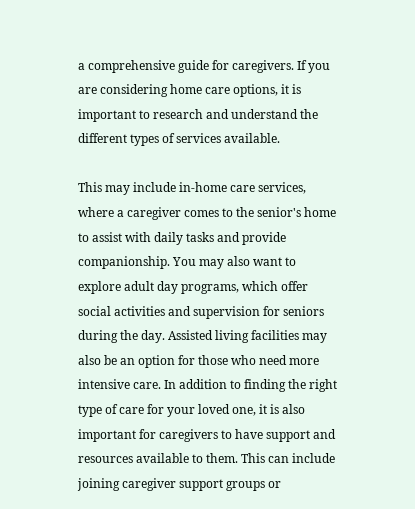a comprehensive guide for caregivers. If you are considering home care options, it is important to research and understand the different types of services available.

This may include in-home care services, where a caregiver comes to the senior's home to assist with daily tasks and provide companionship. You may also want to explore adult day programs, which offer social activities and supervision for seniors during the day. Assisted living facilities may also be an option for those who need more intensive care. In addition to finding the right type of care for your loved one, it is also important for caregivers to have support and resources available to them. This can include joining caregiver support groups or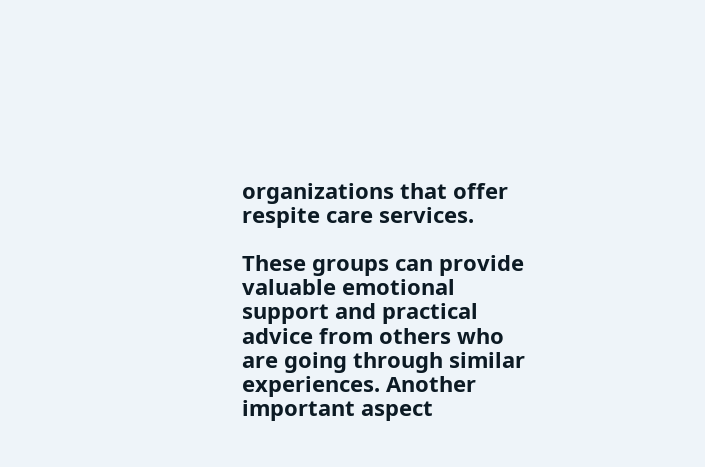organizations that offer respite care services.

These groups can provide valuable emotional support and practical advice from others who are going through similar experiences. Another important aspect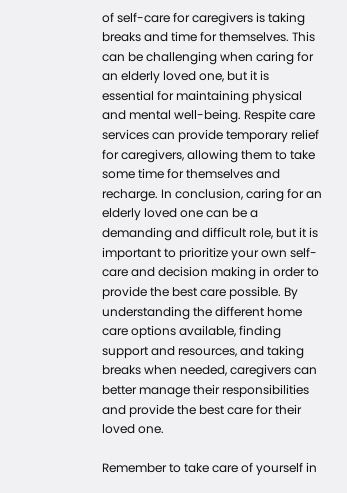of self-care for caregivers is taking breaks and time for themselves. This can be challenging when caring for an elderly loved one, but it is essential for maintaining physical and mental well-being. Respite care services can provide temporary relief for caregivers, allowing them to take some time for themselves and recharge. In conclusion, caring for an elderly loved one can be a demanding and difficult role, but it is important to prioritize your own self-care and decision making in order to provide the best care possible. By understanding the different home care options available, finding support and resources, and taking breaks when needed, caregivers can better manage their responsibilities and provide the best care for their loved one.

Remember to take care of yourself in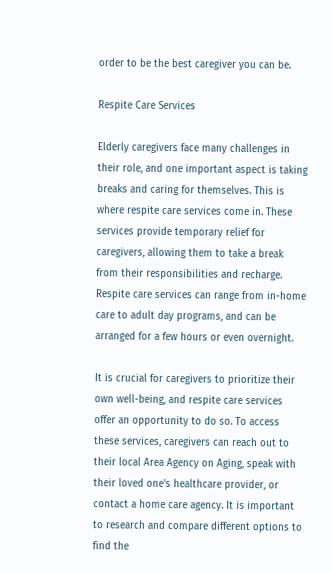order to be the best caregiver you can be.

Respite Care Services

Elderly caregivers face many challenges in their role, and one important aspect is taking breaks and caring for themselves. This is where respite care services come in. These services provide temporary relief for caregivers, allowing them to take a break from their responsibilities and recharge. Respite care services can range from in-home care to adult day programs, and can be arranged for a few hours or even overnight.

It is crucial for caregivers to prioritize their own well-being, and respite care services offer an opportunity to do so. To access these services, caregivers can reach out to their local Area Agency on Aging, speak with their loved one's healthcare provider, or contact a home care agency. It is important to research and compare different options to find the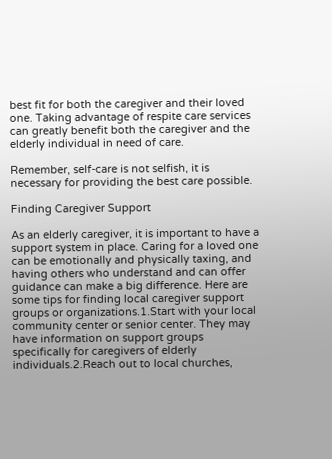best fit for both the caregiver and their loved one. Taking advantage of respite care services can greatly benefit both the caregiver and the elderly individual in need of care.

Remember, self-care is not selfish, it is necessary for providing the best care possible.

Finding Caregiver Support

As an elderly caregiver, it is important to have a support system in place. Caring for a loved one can be emotionally and physically taxing, and having others who understand and can offer guidance can make a big difference. Here are some tips for finding local caregiver support groups or organizations.1.Start with your local community center or senior center. They may have information on support groups specifically for caregivers of elderly individuals.2.Reach out to local churches,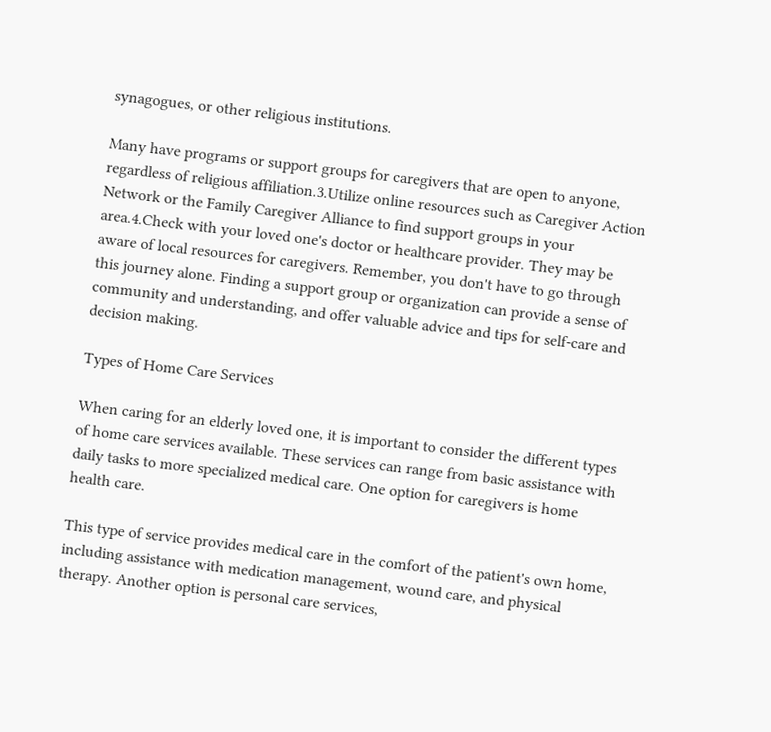synagogues, or other religious institutions.

Many have programs or support groups for caregivers that are open to anyone, regardless of religious affiliation.3.Utilize online resources such as Caregiver Action Network or the Family Caregiver Alliance to find support groups in your area.4.Check with your loved one's doctor or healthcare provider. They may be aware of local resources for caregivers. Remember, you don't have to go through this journey alone. Finding a support group or organization can provide a sense of community and understanding, and offer valuable advice and tips for self-care and decision making.

Types of Home Care Services

When caring for an elderly loved one, it is important to consider the different types of home care services available. These services can range from basic assistance with daily tasks to more specialized medical care. One option for caregivers is home health care.

This type of service provides medical care in the comfort of the patient's own home, including assistance with medication management, wound care, and physical therapy. Another option is personal care services,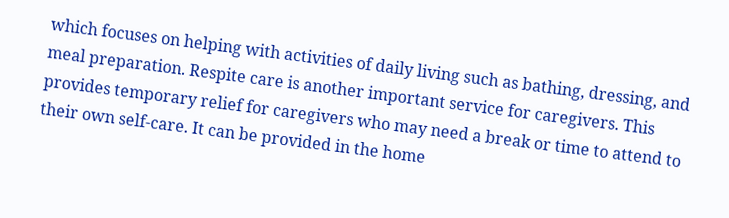which focuses on helping with activities of daily living such as bathing, dressing, and meal preparation. Respite care is another important service for caregivers. This provides temporary relief for caregivers who may need a break or time to attend to their own self-care. It can be provided in the home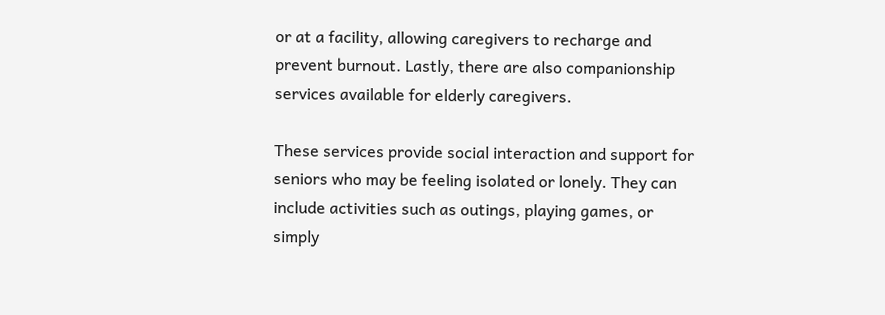or at a facility, allowing caregivers to recharge and prevent burnout. Lastly, there are also companionship services available for elderly caregivers.

These services provide social interaction and support for seniors who may be feeling isolated or lonely. They can include activities such as outings, playing games, or simply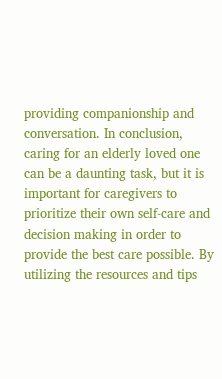providing companionship and conversation. In conclusion, caring for an elderly loved one can be a daunting task, but it is important for caregivers to prioritize their own self-care and decision making in order to provide the best care possible. By utilizing the resources and tips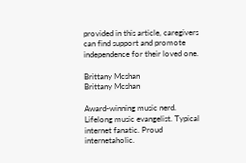provided in this article, caregivers can find support and promote independence for their loved one.

Brittany Mcshan
Brittany Mcshan

Award-winning music nerd. Lifelong music evangelist. Typical internet fanatic. Proud internetaholic.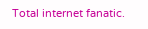Total internet fanatic.